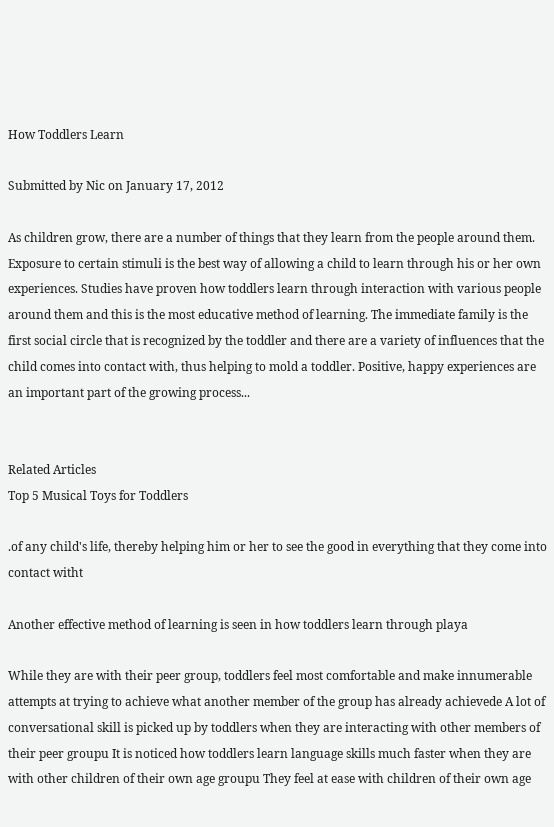How Toddlers Learn

Submitted by Nic on January 17, 2012

As children grow, there are a number of things that they learn from the people around them. Exposure to certain stimuli is the best way of allowing a child to learn through his or her own experiences. Studies have proven how toddlers learn through interaction with various people around them and this is the most educative method of learning. The immediate family is the first social circle that is recognized by the toddler and there are a variety of influences that the child comes into contact with, thus helping to mold a toddler. Positive, happy experiences are an important part of the growing process...


Related Articles
Top 5 Musical Toys for Toddlers

.of any child's life, thereby helping him or her to see the good in everything that they come into contact witht

Another effective method of learning is seen in how toddlers learn through playa

While they are with their peer group, toddlers feel most comfortable and make innumerable attempts at trying to achieve what another member of the group has already achievede A lot of conversational skill is picked up by toddlers when they are interacting with other members of their peer groupu It is noticed how toddlers learn language skills much faster when they are with other children of their own age groupu They feel at ease with children of their own age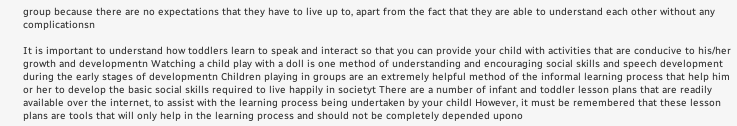group because there are no expectations that they have to live up to, apart from the fact that they are able to understand each other without any complicationsn

It is important to understand how toddlers learn to speak and interact so that you can provide your child with activities that are conducive to his/her growth and developmentn Watching a child play with a doll is one method of understanding and encouraging social skills and speech development during the early stages of developmentn Children playing in groups are an extremely helpful method of the informal learning process that help him or her to develop the basic social skills required to live happily in societyt There are a number of infant and toddler lesson plans that are readily available over the internet, to assist with the learning process being undertaken by your childl However, it must be remembered that these lesson plans are tools that will only help in the learning process and should not be completely depended upono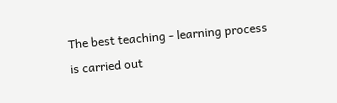The best teaching - learning process is carried out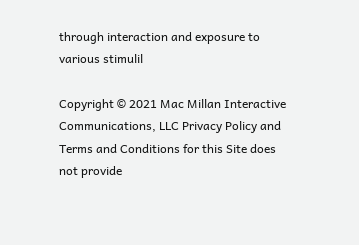through interaction and exposure to various stimulil

Copyright © 2021 Mac Millan Interactive Communications, LLC Privacy Policy and Terms and Conditions for this Site does not provide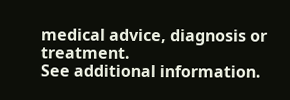medical advice, diagnosis or treatment.
See additional information.